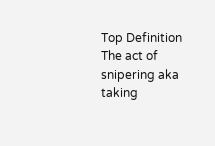Top Definition
The act of snipering aka taking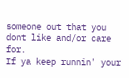someone out that you dont like and/or care for.
If ya keep runnin' your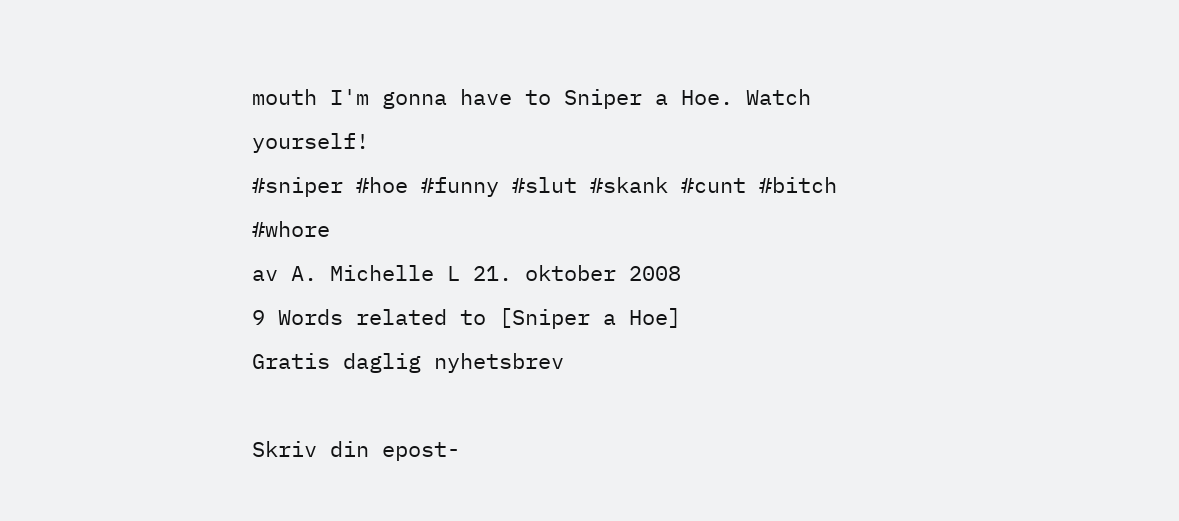mouth I'm gonna have to Sniper a Hoe. Watch yourself!
#sniper #hoe #funny #slut #skank #cunt #bitch #whore
av A. Michelle L 21. oktober 2008
9 Words related to [Sniper a Hoe]
Gratis daglig nyhetsbrev

Skriv din epost-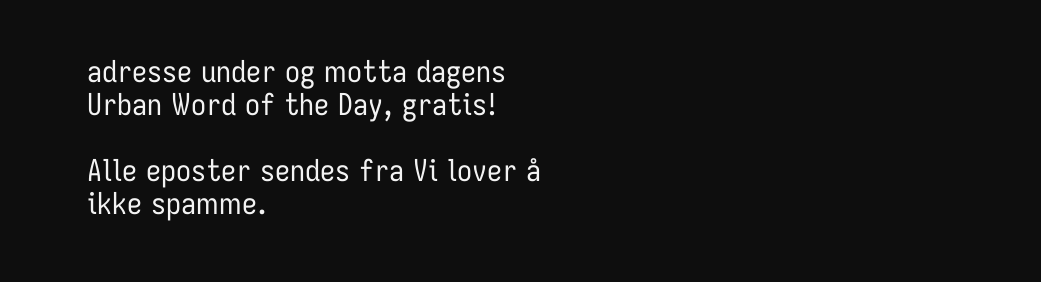adresse under og motta dagens Urban Word of the Day, gratis!

Alle eposter sendes fra Vi lover å ikke spamme.